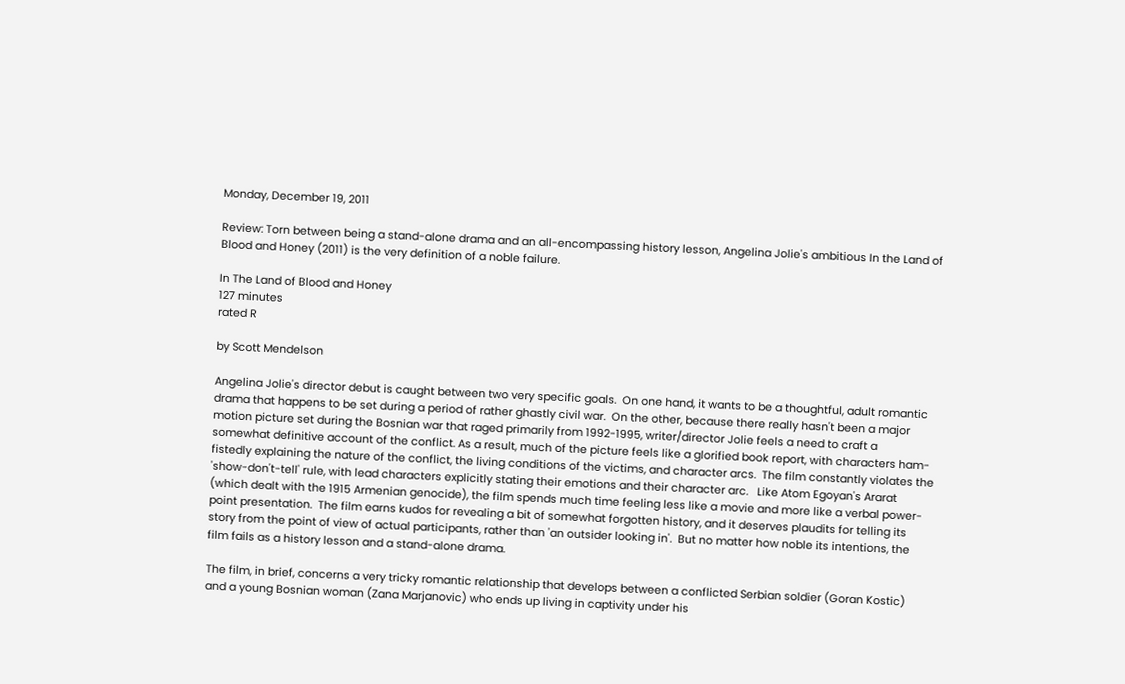Monday, December 19, 2011

Review: Torn between being a stand-alone drama and an all-encompassing history lesson, Angelina Jolie's ambitious In the Land of Blood and Honey (2011) is the very definition of a noble failure.

In The Land of Blood and Honey
127 minutes
rated R

by Scott Mendelson

Angelina Jolie's director debut is caught between two very specific goals.  On one hand, it wants to be a thoughtful, adult romantic drama that happens to be set during a period of rather ghastly civil war.  On the other, because there really hasn't been a major motion picture set during the Bosnian war that raged primarily from 1992-1995, writer/director Jolie feels a need to craft a somewhat definitive account of the conflict. As a result, much of the picture feels like a glorified book report, with characters ham-fistedly explaining the nature of the conflict, the living conditions of the victims, and character arcs.  The film constantly violates the 'show-don't-tell' rule, with lead characters explicitly stating their emotions and their character arc.   Like Atom Egoyan's Ararat (which dealt with the 1915 Armenian genocide), the film spends much time feeling less like a movie and more like a verbal power-point presentation.  The film earns kudos for revealing a bit of somewhat forgotten history, and it deserves plaudits for telling its story from the point of view of actual participants, rather than 'an outsider looking in'.  But no matter how noble its intentions, the film fails as a history lesson and a stand-alone drama.

The film, in brief, concerns a very tricky romantic relationship that develops between a conflicted Serbian soldier (Goran Kostic) and a young Bosnian woman (Zana Marjanovic) who ends up living in captivity under his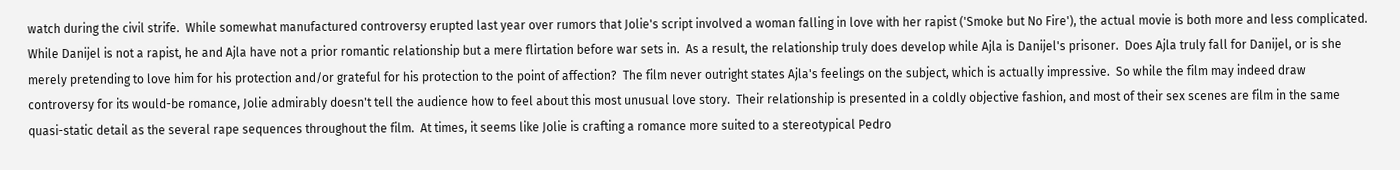watch during the civil strife.  While somewhat manufactured controversy erupted last year over rumors that Jolie's script involved a woman falling in love with her rapist ('Smoke but No Fire'), the actual movie is both more and less complicated.  While Danijel is not a rapist, he and Ajla have not a prior romantic relationship but a mere flirtation before war sets in.  As a result, the relationship truly does develop while Ajla is Danijel's prisoner.  Does Ajla truly fall for Danijel, or is she merely pretending to love him for his protection and/or grateful for his protection to the point of affection?  The film never outright states Ajla's feelings on the subject, which is actually impressive.  So while the film may indeed draw controversy for its would-be romance, Jolie admirably doesn't tell the audience how to feel about this most unusual love story.  Their relationship is presented in a coldly objective fashion, and most of their sex scenes are film in the same quasi-static detail as the several rape sequences throughout the film.  At times, it seems like Jolie is crafting a romance more suited to a stereotypical Pedro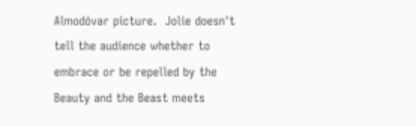Almodóvar picture.  Jolie doesn't tell the audience whether to embrace or be repelled by the Beauty and the Beast meets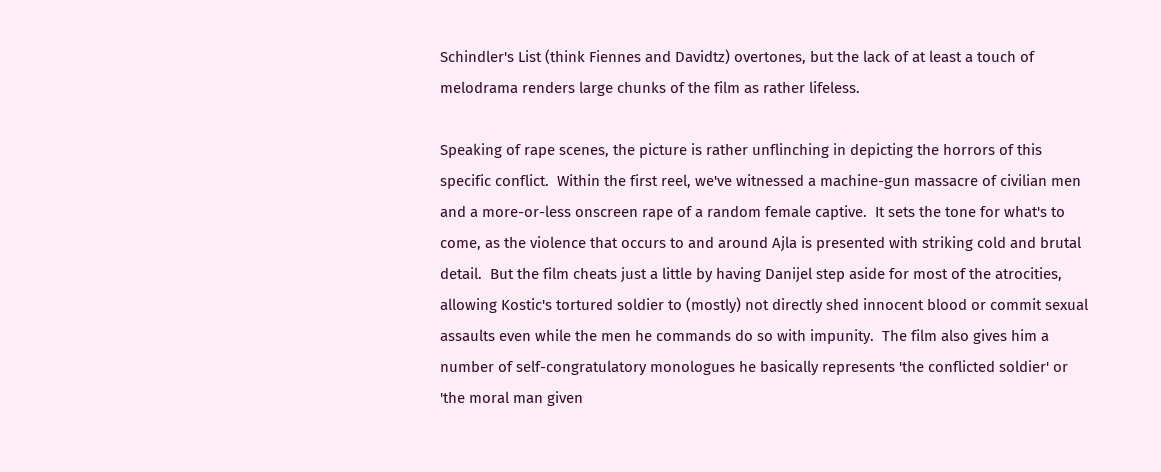Schindler's List (think Fiennes and Davidtz) overtones, but the lack of at least a touch of melodrama renders large chunks of the film as rather lifeless.

Speaking of rape scenes, the picture is rather unflinching in depicting the horrors of this specific conflict.  Within the first reel, we've witnessed a machine-gun massacre of civilian men and a more-or-less onscreen rape of a random female captive.  It sets the tone for what's to come, as the violence that occurs to and around Ajla is presented with striking cold and brutal detail.  But the film cheats just a little by having Danijel step aside for most of the atrocities, allowing Kostic's tortured soldier to (mostly) not directly shed innocent blood or commit sexual assaults even while the men he commands do so with impunity.  The film also gives him a number of self-congratulatory monologues he basically represents 'the conflicted soldier' or 'the moral man given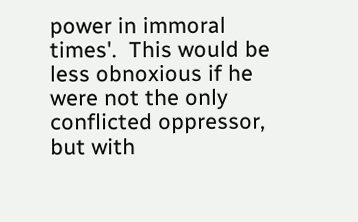power in immoral times'.  This would be less obnoxious if he were not the only conflicted oppressor, but with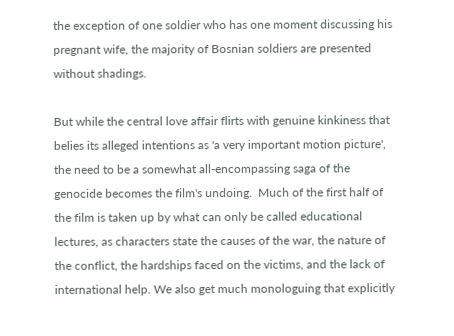the exception of one soldier who has one moment discussing his pregnant wife, the majority of Bosnian soldiers are presented without shadings.

But while the central love affair flirts with genuine kinkiness that belies its alleged intentions as 'a very important motion picture', the need to be a somewhat all-encompassing saga of the genocide becomes the film's undoing.  Much of the first half of the film is taken up by what can only be called educational lectures, as characters state the causes of the war, the nature of the conflict, the hardships faced on the victims, and the lack of international help. We also get much monologuing that explicitly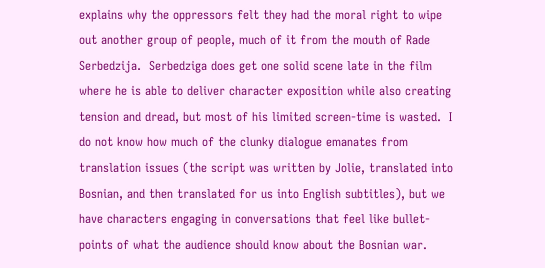explains why the oppressors felt they had the moral right to wipe out another group of people, much of it from the mouth of Rade Serbedzija.  Serbedziga does get one solid scene late in the film where he is able to deliver character exposition while also creating tension and dread, but most of his limited screen-time is wasted.  I do not know how much of the clunky dialogue emanates from translation issues (the script was written by Jolie, translated into Bosnian, and then translated for us into English subtitles), but we have characters engaging in conversations that feel like bullet-points of what the audience should know about the Bosnian war.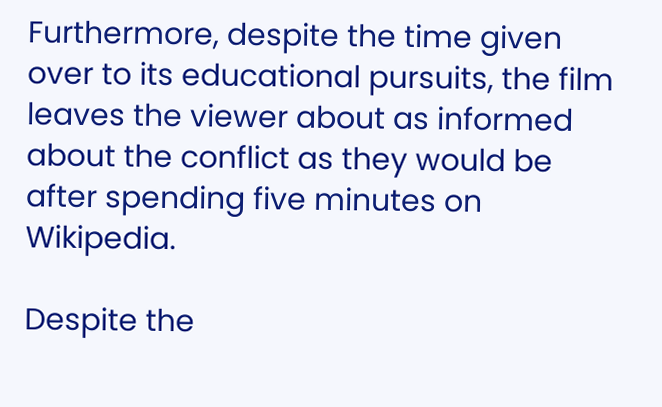Furthermore, despite the time given over to its educational pursuits, the film leaves the viewer about as informed about the conflict as they would be after spending five minutes on Wikipedia.

Despite the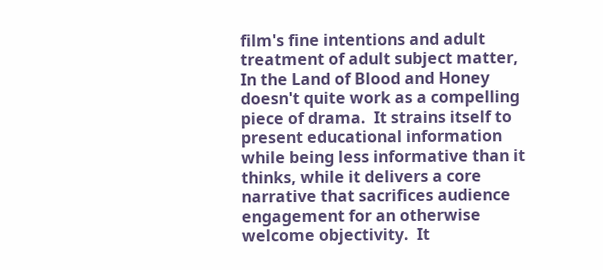film's fine intentions and adult treatment of adult subject matter, In the Land of Blood and Honey doesn't quite work as a compelling piece of drama.  It strains itself to present educational information while being less informative than it thinks, while it delivers a core narrative that sacrifices audience engagement for an otherwise welcome objectivity.  It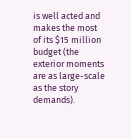is well acted and makes the most of its $15 million budget (the exterior moments are as large-scale as the story demands).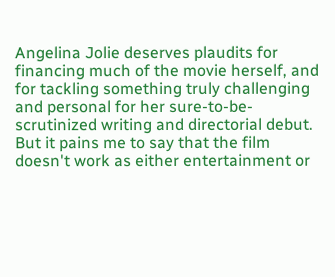Angelina Jolie deserves plaudits for financing much of the movie herself, and for tackling something truly challenging and personal for her sure-to-be-scrutinized writing and directorial debut.  But it pains me to say that the film doesn't work as either entertainment or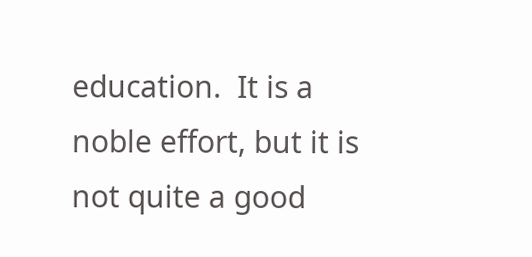education.  It is a noble effort, but it is not quite a good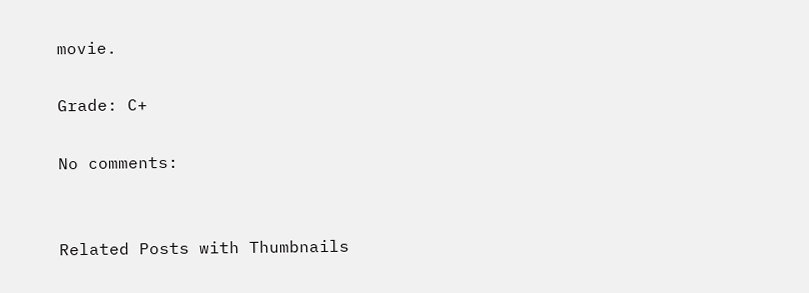movie.

Grade: C+

No comments:


Related Posts with Thumbnails